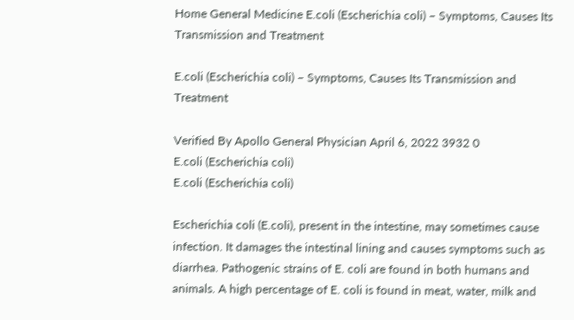Home General Medicine E.coli (Escherichia coli) – Symptoms, Causes Its Transmission and Treatment

E.coli (Escherichia coli) – Symptoms, Causes Its Transmission and Treatment

Verified By Apollo General Physician April 6, 2022 3932 0
E.coli (Escherichia coli)
E.coli (Escherichia coli)

Escherichia coli (E.coli), present in the intestine, may sometimes cause infection. It damages the intestinal lining and causes symptoms such as diarrhea. Pathogenic strains of E. coli are found in both humans and animals. A high percentage of E. coli is found in meat, water, milk and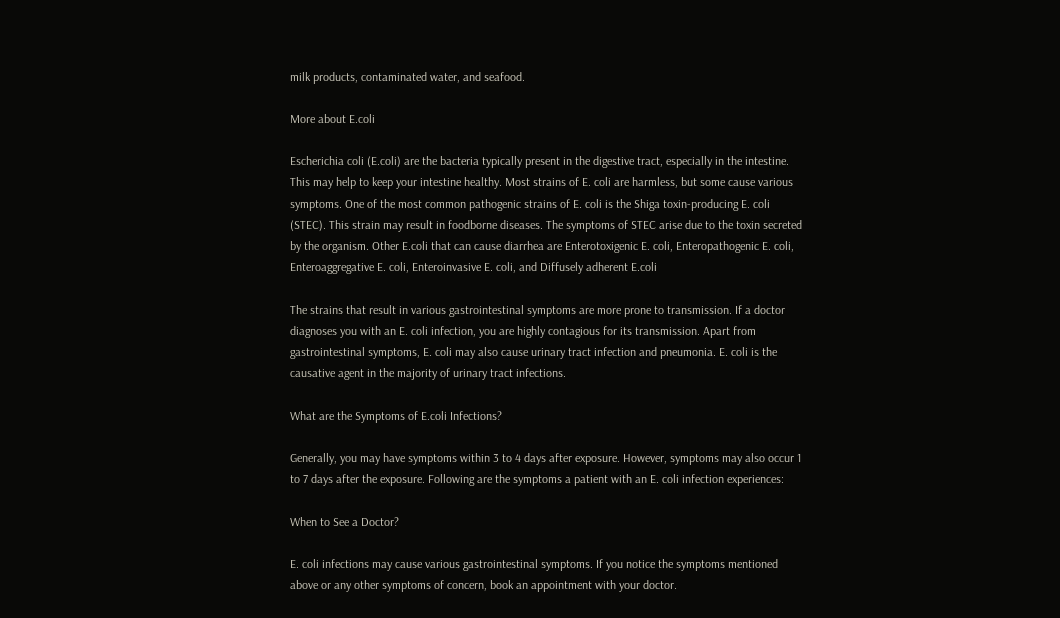milk products, contaminated water, and seafood.

More about E.coli

Escherichia coli (E.coli) are the bacteria typically present in the digestive tract, especially in the intestine. This may help to keep your intestine healthy. Most strains of E. coli are harmless, but some cause various symptoms. One of the most common pathogenic strains of E. coli is the Shiga toxin-producing E. coli (STEC). This strain may result in foodborne diseases. The symptoms of STEC arise due to the toxin secreted by the organism. Other E.coli that can cause diarrhea are Enterotoxigenic E. coli, Enteropathogenic E. coli, Enteroaggregative E. coli, Enteroinvasive E. coli, and Diffusely adherent E.coli

The strains that result in various gastrointestinal symptoms are more prone to transmission. If a doctor diagnoses you with an E. coli infection, you are highly contagious for its transmission. Apart from gastrointestinal symptoms, E. coli may also cause urinary tract infection and pneumonia. E. coli is the causative agent in the majority of urinary tract infections.

What are the Symptoms of E.coli Infections?

Generally, you may have symptoms within 3 to 4 days after exposure. However, symptoms may also occur 1 to 7 days after the exposure. Following are the symptoms a patient with an E. coli infection experiences:

When to See a Doctor?

E. coli infections may cause various gastrointestinal symptoms. If you notice the symptoms mentioned above or any other symptoms of concern, book an appointment with your doctor.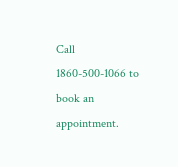Call 1860-500-1066 to book an appointment.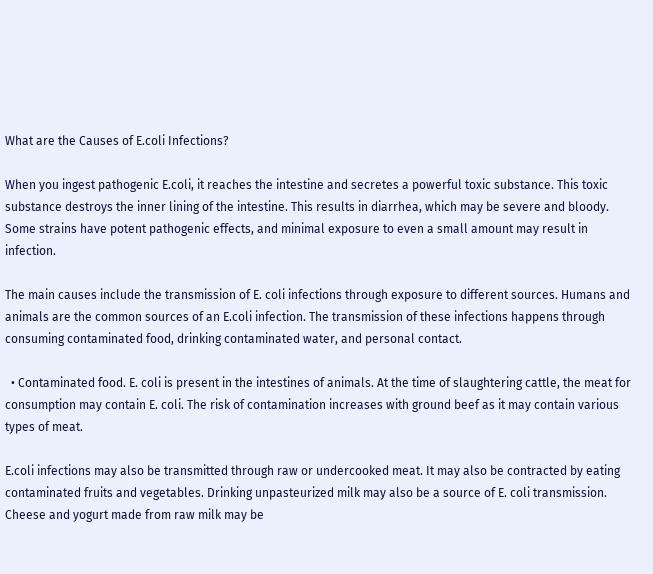What are the Causes of E.coli Infections?

When you ingest pathogenic E.coli, it reaches the intestine and secretes a powerful toxic substance. This toxic substance destroys the inner lining of the intestine. This results in diarrhea, which may be severe and bloody. Some strains have potent pathogenic effects, and minimal exposure to even a small amount may result in infection.

The main causes include the transmission of E. coli infections through exposure to different sources. Humans and animals are the common sources of an E.coli infection. The transmission of these infections happens through consuming contaminated food, drinking contaminated water, and personal contact.

  • Contaminated food. E. coli is present in the intestines of animals. At the time of slaughtering cattle, the meat for consumption may contain E. coli. The risk of contamination increases with ground beef as it may contain various types of meat.

E.coli infections may also be transmitted through raw or undercooked meat. It may also be contracted by eating contaminated fruits and vegetables. Drinking unpasteurized milk may also be a source of E. coli transmission. Cheese and yogurt made from raw milk may be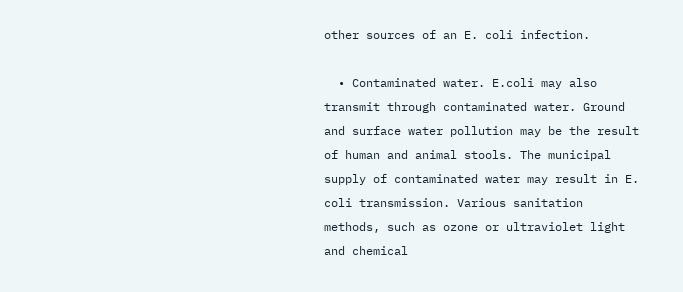other sources of an E. coli infection.

  • Contaminated water. E.coli may also transmit through contaminated water. Ground and surface water pollution may be the result of human and animal stools. The municipal supply of contaminated water may result in E. coli transmission. Various sanitation methods, such as ozone or ultraviolet light and chemical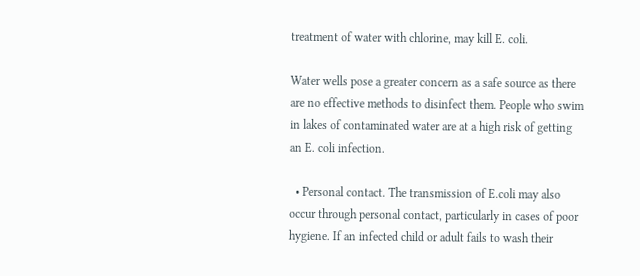treatment of water with chlorine, may kill E. coli.

Water wells pose a greater concern as a safe source as there are no effective methods to disinfect them. People who swim in lakes of contaminated water are at a high risk of getting an E. coli infection.

  • Personal contact. The transmission of E.coli may also occur through personal contact, particularly in cases of poor hygiene. If an infected child or adult fails to wash their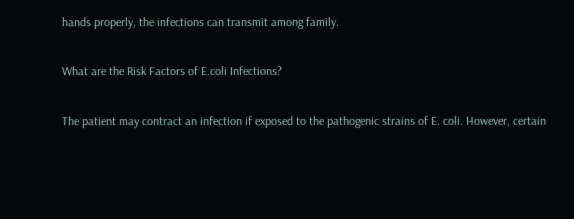hands properly, the infections can transmit among family.

What are the Risk Factors of E.coli Infections?

The patient may contract an infection if exposed to the pathogenic strains of E. coli. However, certain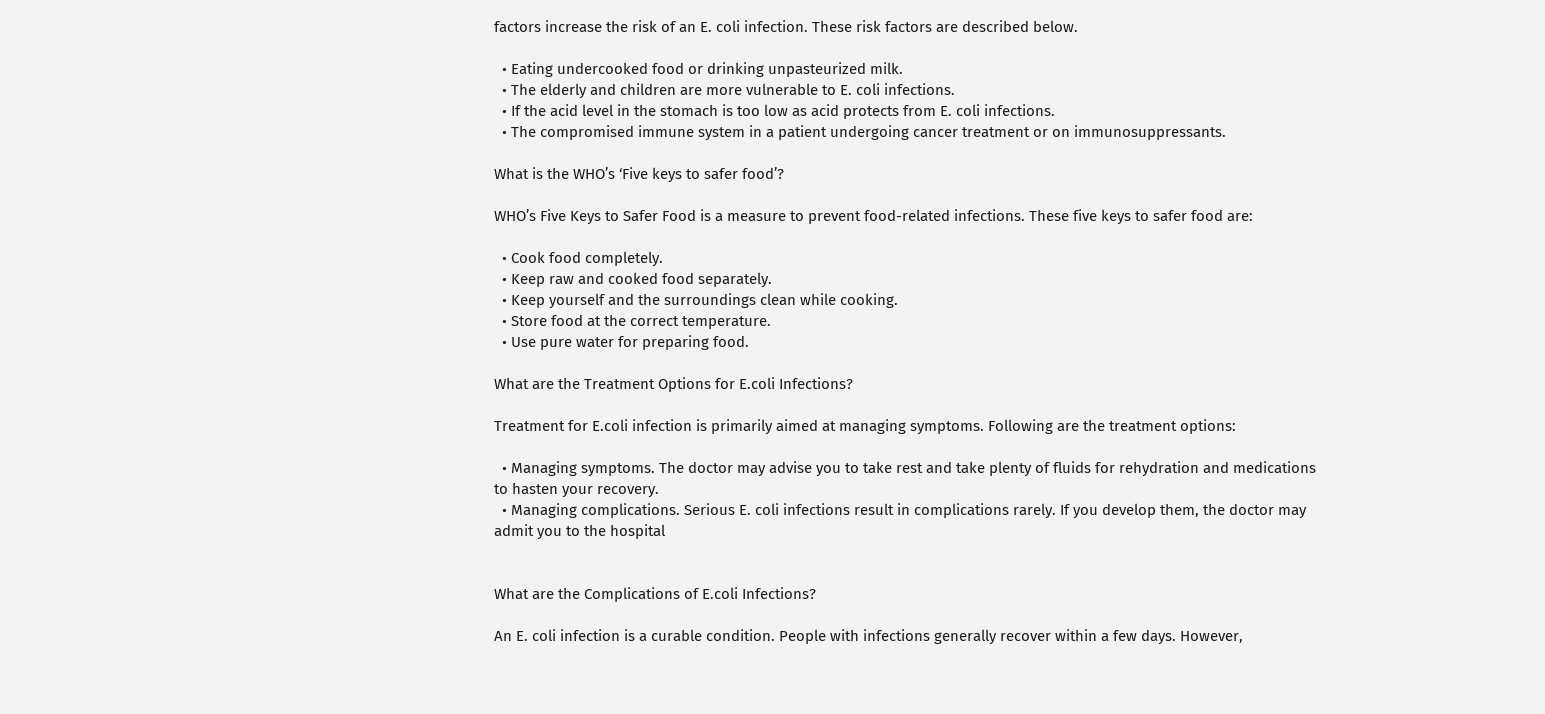factors increase the risk of an E. coli infection. These risk factors are described below.

  • Eating undercooked food or drinking unpasteurized milk.
  • The elderly and children are more vulnerable to E. coli infections.
  • If the acid level in the stomach is too low as acid protects from E. coli infections.
  • The compromised immune system in a patient undergoing cancer treatment or on immunosuppressants.

What is the WHO’s ‘Five keys to safer food’?

WHO’s Five Keys to Safer Food is a measure to prevent food-related infections. These five keys to safer food are:

  • Cook food completely.
  • Keep raw and cooked food separately.
  • Keep yourself and the surroundings clean while cooking.
  • Store food at the correct temperature.
  • Use pure water for preparing food.

What are the Treatment Options for E.coli Infections?

Treatment for E.coli infection is primarily aimed at managing symptoms. Following are the treatment options:

  • Managing symptoms. The doctor may advise you to take rest and take plenty of fluids for rehydration and medications to hasten your recovery.
  • Managing complications. Serious E. coli infections result in complications rarely. If you develop them, the doctor may admit you to the hospital


What are the Complications of E.coli Infections?

An E. coli infection is a curable condition. People with infections generally recover within a few days. However,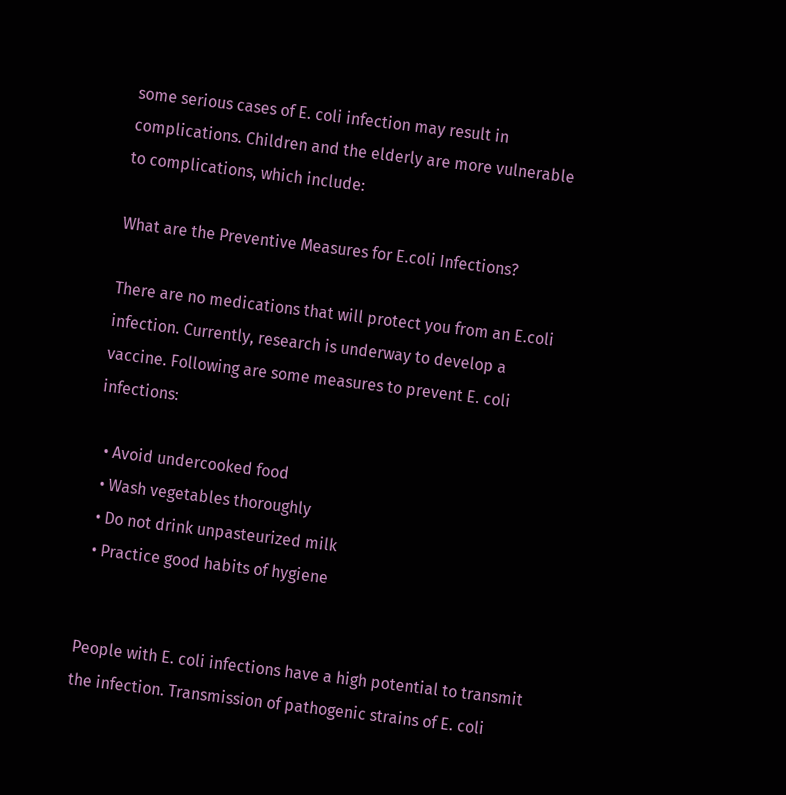some serious cases of E. coli infection may result in complications. Children and the elderly are more vulnerable to complications, which include:

What are the Preventive Measures for E.coli Infections?

There are no medications that will protect you from an E.coli infection. Currently, research is underway to develop a vaccine. Following are some measures to prevent E. coli infections:

  • Avoid undercooked food
  • Wash vegetables thoroughly
  • Do not drink unpasteurized milk
  • Practice good habits of hygiene


People with E. coli infections have a high potential to transmit the infection. Transmission of pathogenic strains of E. coli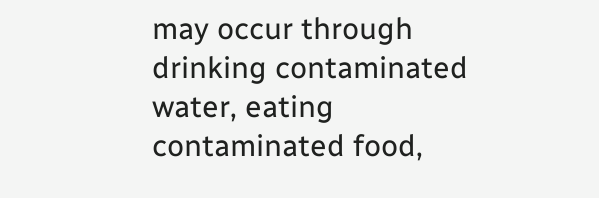may occur through drinking contaminated water, eating contaminated food,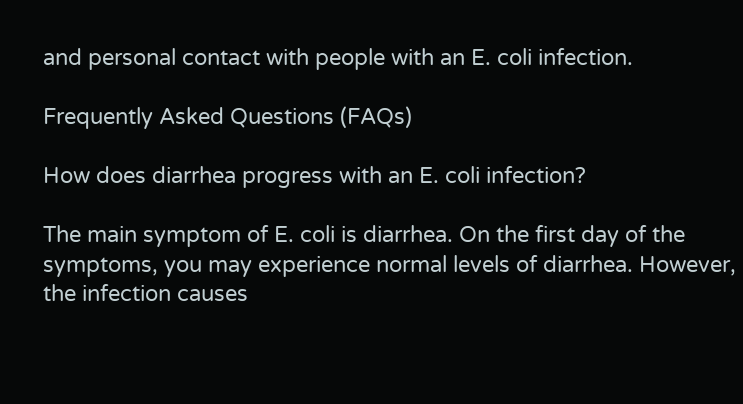and personal contact with people with an E. coli infection.

Frequently Asked Questions (FAQs)

How does diarrhea progress with an E. coli infection?

The main symptom of E. coli is diarrhea. On the first day of the symptoms, you may experience normal levels of diarrhea. However, the infection causes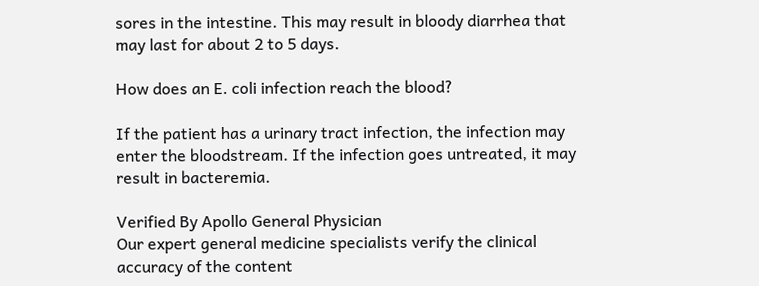sores in the intestine. This may result in bloody diarrhea that may last for about 2 to 5 days.

How does an E. coli infection reach the blood?

If the patient has a urinary tract infection, the infection may enter the bloodstream. If the infection goes untreated, it may result in bacteremia.

Verified By Apollo General Physician
Our expert general medicine specialists verify the clinical accuracy of the content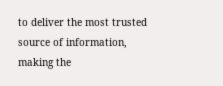to deliver the most trusted source of information, making the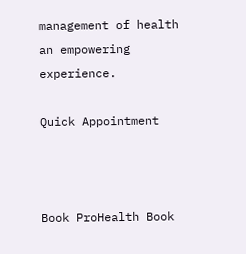management of health an empowering experience.

Quick Appointment



Book ProHealth Book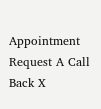Appointment
Request A Call Back X